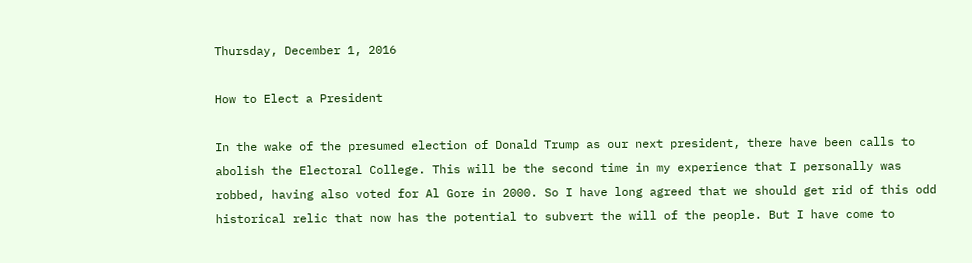Thursday, December 1, 2016

How to Elect a President

In the wake of the presumed election of Donald Trump as our next president, there have been calls to abolish the Electoral College. This will be the second time in my experience that I personally was robbed, having also voted for Al Gore in 2000. So I have long agreed that we should get rid of this odd historical relic that now has the potential to subvert the will of the people. But I have come to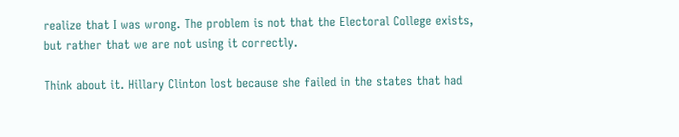realize that I was wrong. The problem is not that the Electoral College exists, but rather that we are not using it correctly.

Think about it. Hillary Clinton lost because she failed in the states that had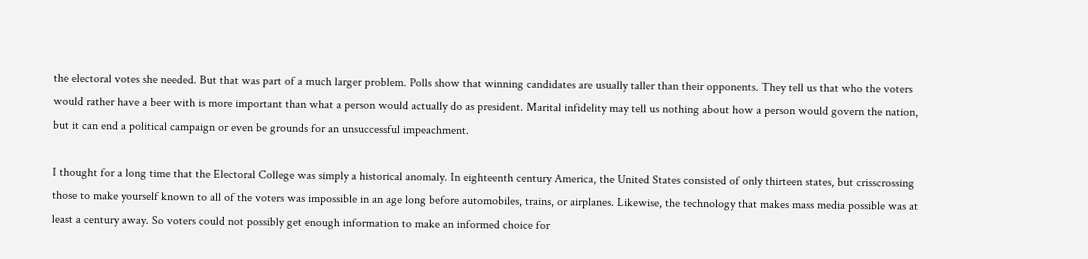the electoral votes she needed. But that was part of a much larger problem. Polls show that winning candidates are usually taller than their opponents. They tell us that who the voters would rather have a beer with is more important than what a person would actually do as president. Marital infidelity may tell us nothing about how a person would govern the nation, but it can end a political campaign or even be grounds for an unsuccessful impeachment.

I thought for a long time that the Electoral College was simply a historical anomaly. In eighteenth century America, the United States consisted of only thirteen states, but crisscrossing those to make yourself known to all of the voters was impossible in an age long before automobiles, trains, or airplanes. Likewise, the technology that makes mass media possible was at least a century away. So voters could not possibly get enough information to make an informed choice for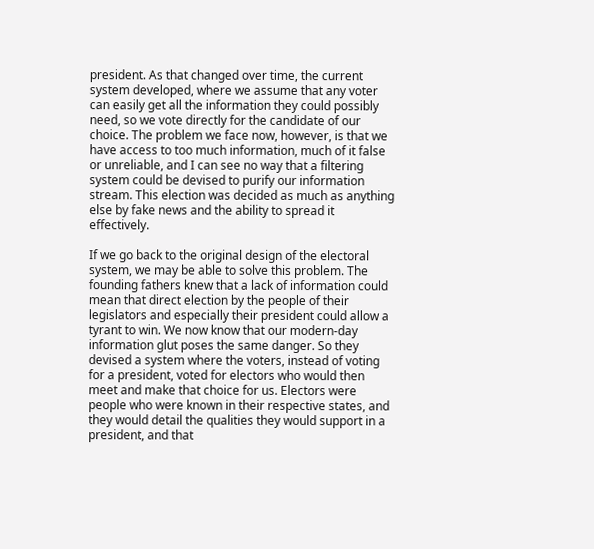president. As that changed over time, the current system developed, where we assume that any voter can easily get all the information they could possibly need, so we vote directly for the candidate of our choice. The problem we face now, however, is that we have access to too much information, much of it false or unreliable, and I can see no way that a filtering system could be devised to purify our information stream. This election was decided as much as anything else by fake news and the ability to spread it effectively.

If we go back to the original design of the electoral system, we may be able to solve this problem. The founding fathers knew that a lack of information could mean that direct election by the people of their legislators and especially their president could allow a tyrant to win. We now know that our modern-day information glut poses the same danger. So they devised a system where the voters, instead of voting for a president, voted for electors who would then meet and make that choice for us. Electors were people who were known in their respective states, and they would detail the qualities they would support in a president, and that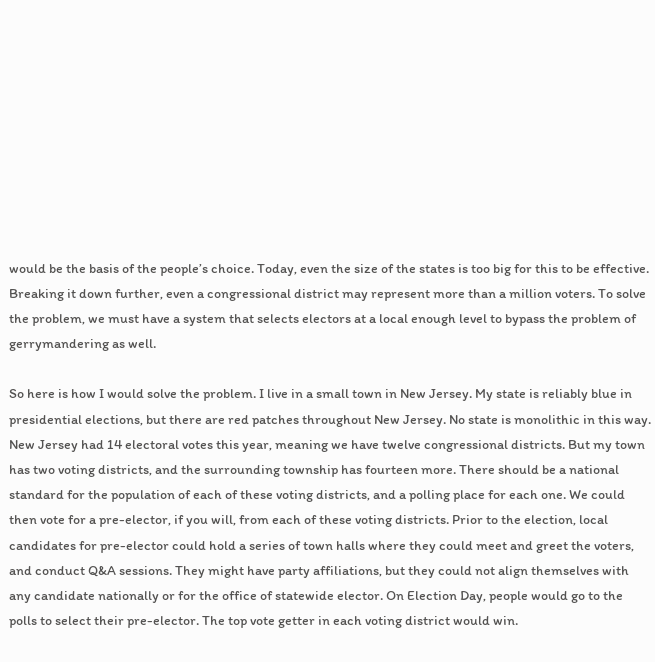would be the basis of the people’s choice. Today, even the size of the states is too big for this to be effective. Breaking it down further, even a congressional district may represent more than a million voters. To solve the problem, we must have a system that selects electors at a local enough level to bypass the problem of gerrymandering as well.

So here is how I would solve the problem. I live in a small town in New Jersey. My state is reliably blue in presidential elections, but there are red patches throughout New Jersey. No state is monolithic in this way. New Jersey had 14 electoral votes this year, meaning we have twelve congressional districts. But my town has two voting districts, and the surrounding township has fourteen more. There should be a national standard for the population of each of these voting districts, and a polling place for each one. We could then vote for a pre-elector, if you will, from each of these voting districts. Prior to the election, local candidates for pre-elector could hold a series of town halls where they could meet and greet the voters, and conduct Q&A sessions. They might have party affiliations, but they could not align themselves with any candidate nationally or for the office of statewide elector. On Election Day, people would go to the polls to select their pre-elector. The top vote getter in each voting district would win.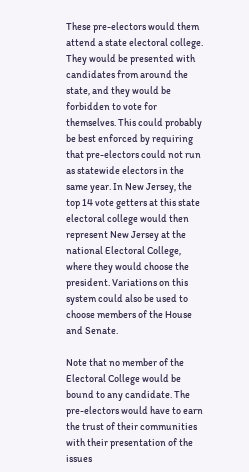These pre-electors would them attend a state electoral college. They would be presented with candidates from around the state, and they would be forbidden to vote for themselves. This could probably be best enforced by requiring that pre-electors could not run as statewide electors in the same year. In New Jersey, the top 14 vote getters at this state electoral college would then represent New Jersey at the national Electoral College, where they would choose the president. Variations on this system could also be used to choose members of the House and Senate.

Note that no member of the Electoral College would be bound to any candidate. The pre-electors would have to earn the trust of their communities with their presentation of the issues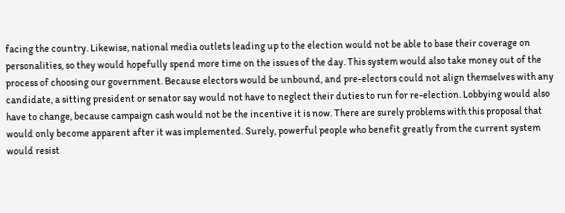facing the country. Likewise, national media outlets leading up to the election would not be able to base their coverage on personalities, so they would hopefully spend more time on the issues of the day. This system would also take money out of the process of choosing our government. Because electors would be unbound, and pre-electors could not align themselves with any candidate, a sitting president or senator say would not have to neglect their duties to run for re-election. Lobbying would also have to change, because campaign cash would not be the incentive it is now. There are surely problems with this proposal that would only become apparent after it was implemented. Surely, powerful people who benefit greatly from the current system would resist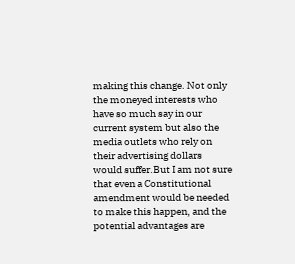making this change. Not only the moneyed interests who have so much say in our current system but also the media outlets who rely on their advertising dollars would suffer.But I am not sure that even a Constitutional amendment would be needed to make this happen, and the potential advantages are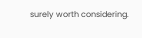surely worth considering.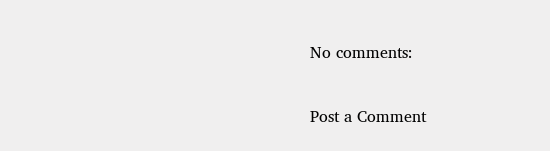No comments:

Post a Comment